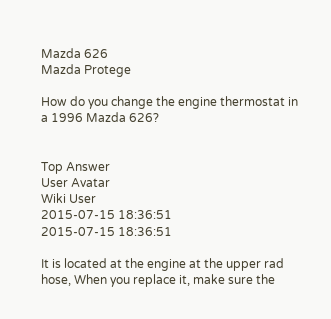Mazda 626
Mazda Protege

How do you change the engine thermostat in a 1996 Mazda 626?


Top Answer
User Avatar
Wiki User
2015-07-15 18:36:51
2015-07-15 18:36:51

It is located at the engine at the upper rad hose, When you replace it, make sure the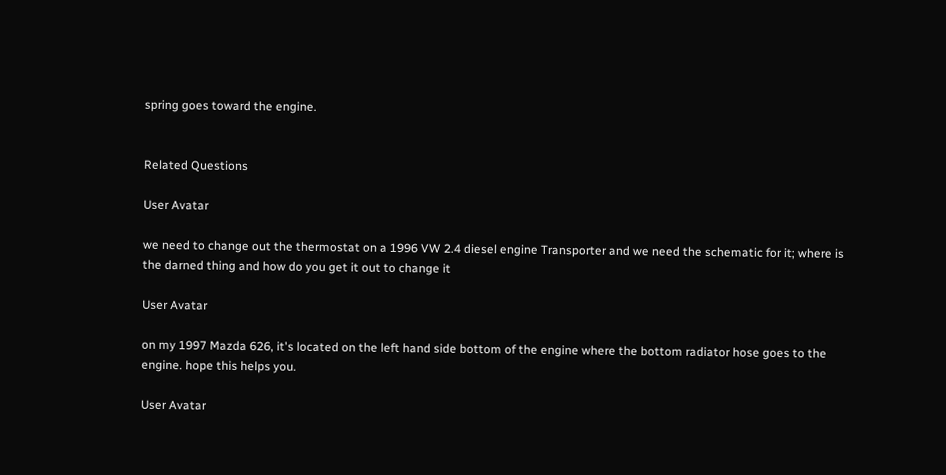spring goes toward the engine.


Related Questions

User Avatar

we need to change out the thermostat on a 1996 VW 2.4 diesel engine Transporter and we need the schematic for it; where is the darned thing and how do you get it out to change it

User Avatar

on my 1997 Mazda 626, it's located on the left hand side bottom of the engine where the bottom radiator hose goes to the engine. hope this helps you.

User Avatar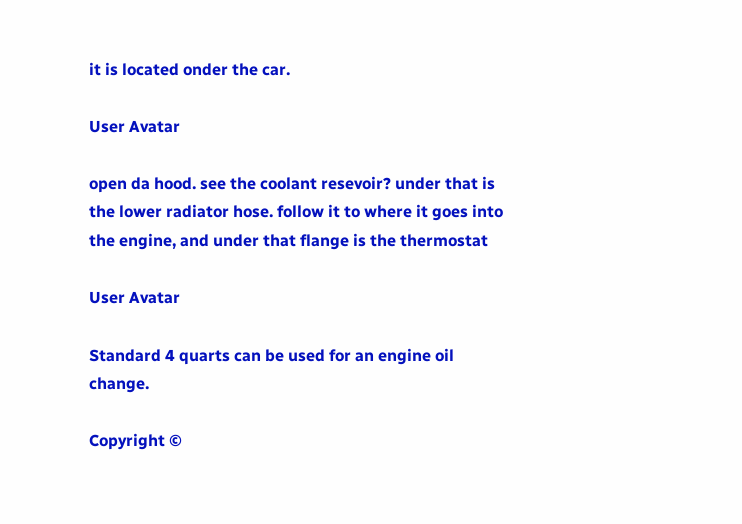it is located onder the car.

User Avatar

open da hood. see the coolant resevoir? under that is the lower radiator hose. follow it to where it goes into the engine, and under that flange is the thermostat

User Avatar

Standard 4 quarts can be used for an engine oil change.

Copyright ©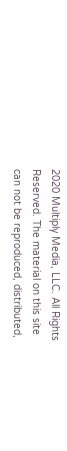2020 Multiply Media, LLC. All Rights Reserved. The material on this site can not be reproduced, distributed,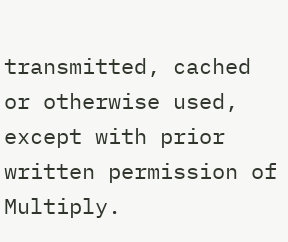transmitted, cached or otherwise used, except with prior written permission of Multiply.